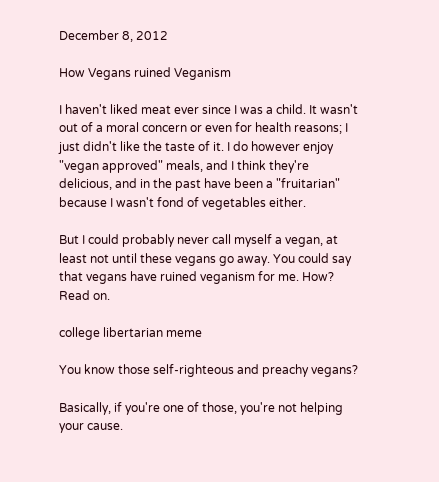December 8, 2012

How Vegans ruined Veganism

I haven't liked meat ever since I was a child. It wasn't out of a moral concern or even for health reasons; I just didn't like the taste of it. I do however enjoy "vegan approved" meals, and I think they're delicious, and in the past have been a "fruitarian" because I wasn't fond of vegetables either.

But I could probably never call myself a vegan, at least not until these vegans go away. You could say that vegans have ruined veganism for me. How? Read on.

college libertarian meme

You know those self-righteous and preachy vegans?

Basically, if you're one of those, you're not helping your cause.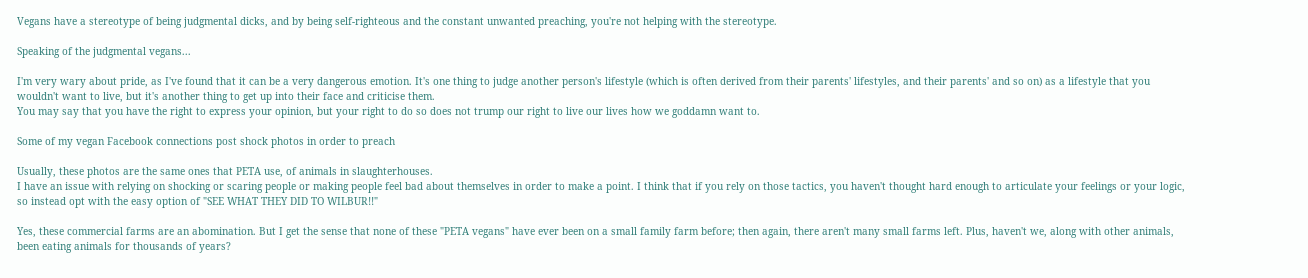Vegans have a stereotype of being judgmental dicks, and by being self-righteous and the constant unwanted preaching, you're not helping with the stereotype.

Speaking of the judgmental vegans...

I'm very wary about pride, as I've found that it can be a very dangerous emotion. It's one thing to judge another person's lifestyle (which is often derived from their parents' lifestyles, and their parents' and so on) as a lifestyle that you wouldn't want to live, but it's another thing to get up into their face and criticise them.
You may say that you have the right to express your opinion, but your right to do so does not trump our right to live our lives how we goddamn want to.

Some of my vegan Facebook connections post shock photos in order to preach

Usually, these photos are the same ones that PETA use, of animals in slaughterhouses.
I have an issue with relying on shocking or scaring people or making people feel bad about themselves in order to make a point. I think that if you rely on those tactics, you haven't thought hard enough to articulate your feelings or your logic, so instead opt with the easy option of "SEE WHAT THEY DID TO WILBUR!!"

Yes, these commercial farms are an abomination. But I get the sense that none of these "PETA vegans" have ever been on a small family farm before; then again, there aren't many small farms left. Plus, haven't we, along with other animals, been eating animals for thousands of years?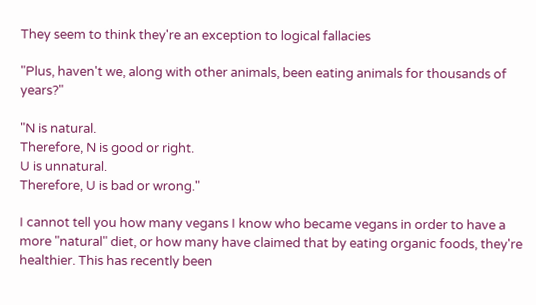They seem to think they're an exception to logical fallacies

"Plus, haven't we, along with other animals, been eating animals for thousands of years?"

"N is natural.
Therefore, N is good or right.
U is unnatural.
Therefore, U is bad or wrong."

I cannot tell you how many vegans I know who became vegans in order to have a more "natural" diet, or how many have claimed that by eating organic foods, they're healthier. This has recently been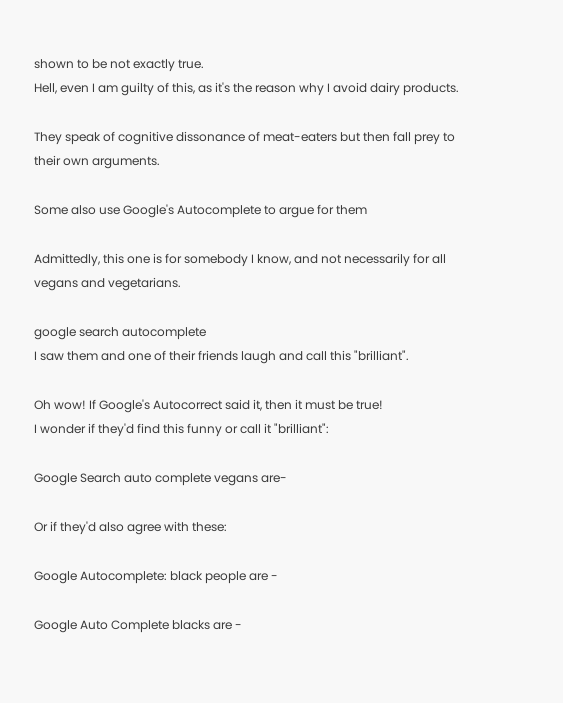shown to be not exactly true.
Hell, even I am guilty of this, as it's the reason why I avoid dairy products.

They speak of cognitive dissonance of meat-eaters but then fall prey to their own arguments.

Some also use Google's Autocomplete to argue for them

Admittedly, this one is for somebody I know, and not necessarily for all vegans and vegetarians.

google search autocomplete
I saw them and one of their friends laugh and call this "brilliant".

Oh wow! If Google's Autocorrect said it, then it must be true!
I wonder if they'd find this funny or call it "brilliant":

Google Search auto complete vegans are-

Or if they'd also agree with these:

Google Autocomplete: black people are -

Google Auto Complete blacks are -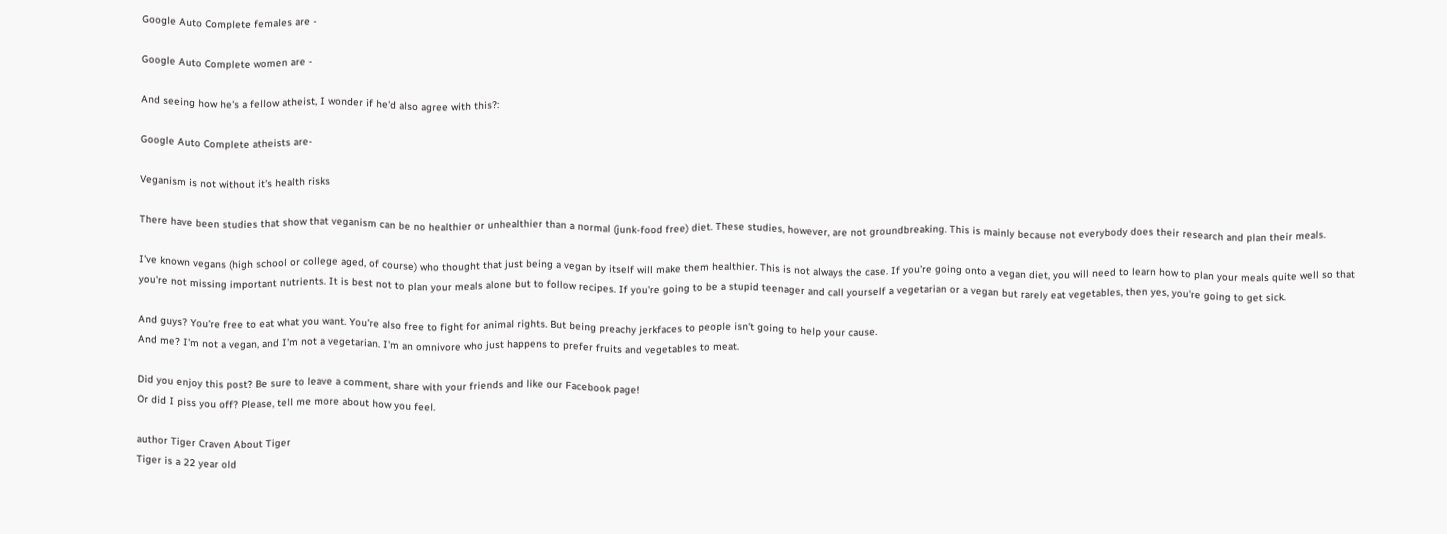Google Auto Complete females are -

Google Auto Complete women are -

And seeing how he's a fellow atheist, I wonder if he'd also agree with this?:

Google Auto Complete atheists are-

Veganism is not without it's health risks

There have been studies that show that veganism can be no healthier or unhealthier than a normal (junk-food free) diet. These studies, however, are not groundbreaking. This is mainly because not everybody does their research and plan their meals.

I've known vegans (high school or college aged, of course) who thought that just being a vegan by itself will make them healthier. This is not always the case. If you're going onto a vegan diet, you will need to learn how to plan your meals quite well so that you're not missing important nutrients. It is best not to plan your meals alone but to follow recipes. If you're going to be a stupid teenager and call yourself a vegetarian or a vegan but rarely eat vegetables, then yes, you're going to get sick.

And guys? You're free to eat what you want. You're also free to fight for animal rights. But being preachy jerkfaces to people isn't going to help your cause.
And me? I'm not a vegan, and I'm not a vegetarian. I'm an omnivore who just happens to prefer fruits and vegetables to meat.

Did you enjoy this post? Be sure to leave a comment, share with your friends and like our Facebook page!
Or did I piss you off? Please, tell me more about how you feel.

author Tiger Craven About Tiger
Tiger is a 22 year old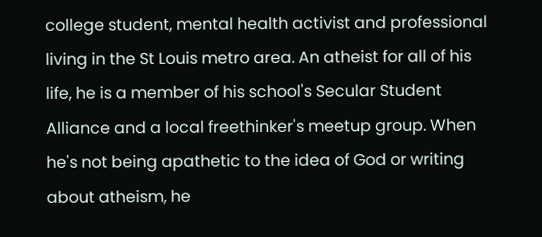college student, mental health activist and professional living in the St Louis metro area. An atheist for all of his life, he is a member of his school's Secular Student Alliance and a local freethinker's meetup group. When he's not being apathetic to the idea of God or writing about atheism, he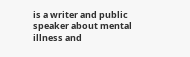is a writer and public speaker about mental illness and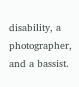disability, a photographer, and a bassist.